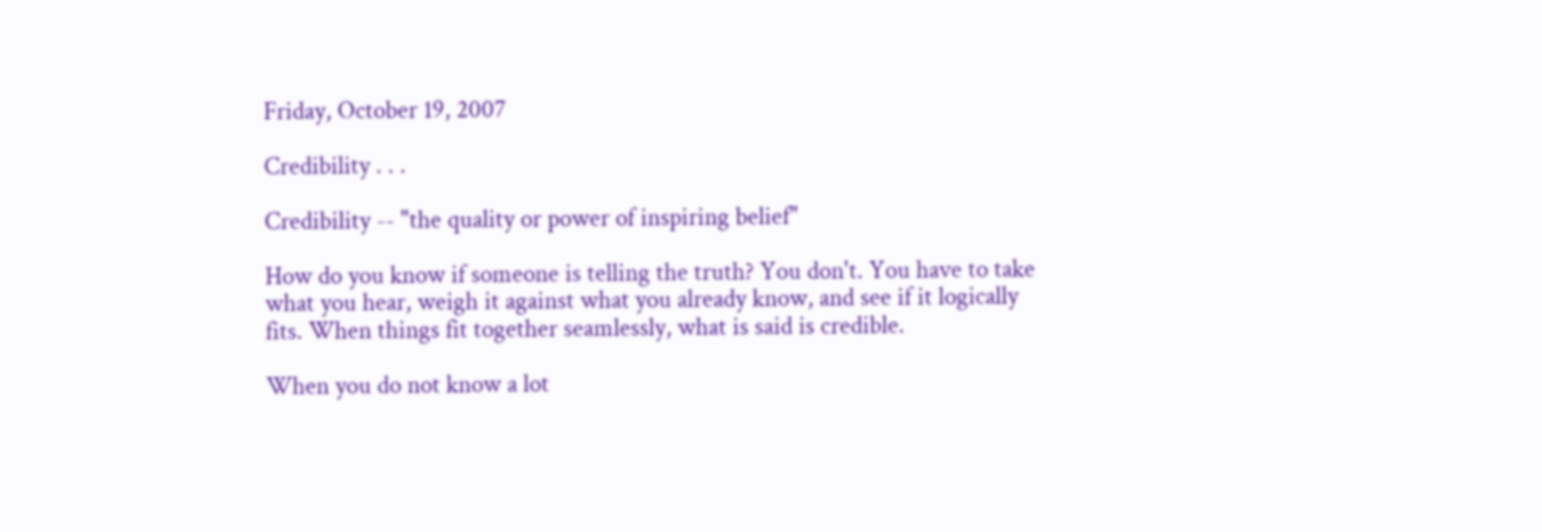Friday, October 19, 2007

Credibility . . .

Credibility -- "the quality or power of inspiring belief"

How do you know if someone is telling the truth? You don't. You have to take what you hear, weigh it against what you already know, and see if it logically fits. When things fit together seamlessly, what is said is credible.

When you do not know a lot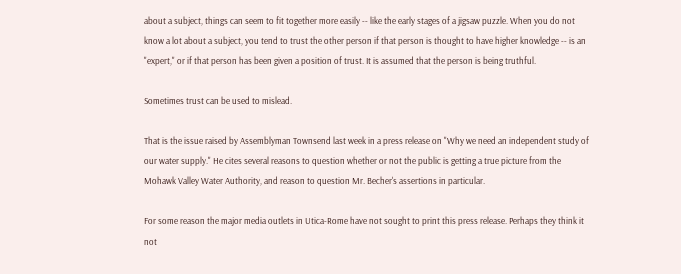about a subject, things can seem to fit together more easily -- like the early stages of a jigsaw puzzle. When you do not know a lot about a subject, you tend to trust the other person if that person is thought to have higher knowledge -- is an "expert," or if that person has been given a position of trust. It is assumed that the person is being truthful.

Sometimes trust can be used to mislead.

That is the issue raised by Assemblyman Townsend last week in a press release on "Why we need an independent study of our water supply." He cites several reasons to question whether or not the public is getting a true picture from the Mohawk Valley Water Authority, and reason to question Mr. Becher's assertions in particular.

For some reason the major media outlets in Utica-Rome have not sought to print this press release. Perhaps they think it not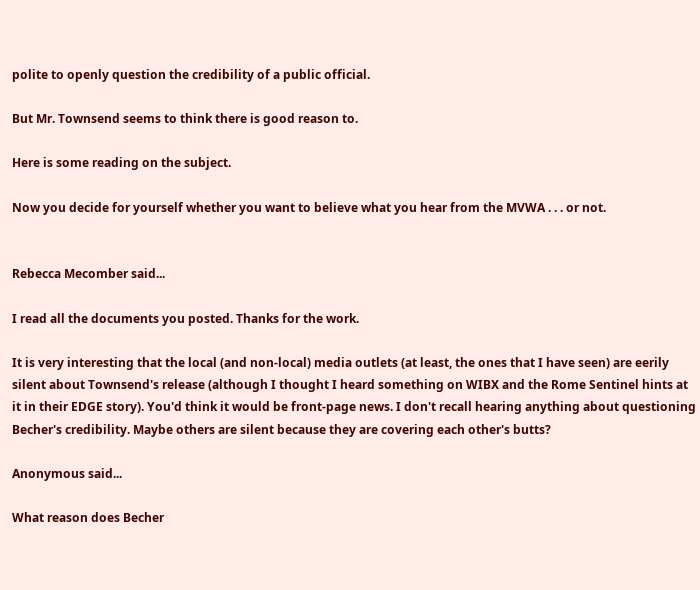polite to openly question the credibility of a public official.

But Mr. Townsend seems to think there is good reason to.

Here is some reading on the subject.

Now you decide for yourself whether you want to believe what you hear from the MVWA . . . or not.


Rebecca Mecomber said...

I read all the documents you posted. Thanks for the work.

It is very interesting that the local (and non-local) media outlets (at least, the ones that I have seen) are eerily silent about Townsend's release (although I thought I heard something on WIBX and the Rome Sentinel hints at it in their EDGE story). You'd think it would be front-page news. I don't recall hearing anything about questioning Becher's credibility. Maybe others are silent because they are covering each other's butts?

Anonymous said...

What reason does Becher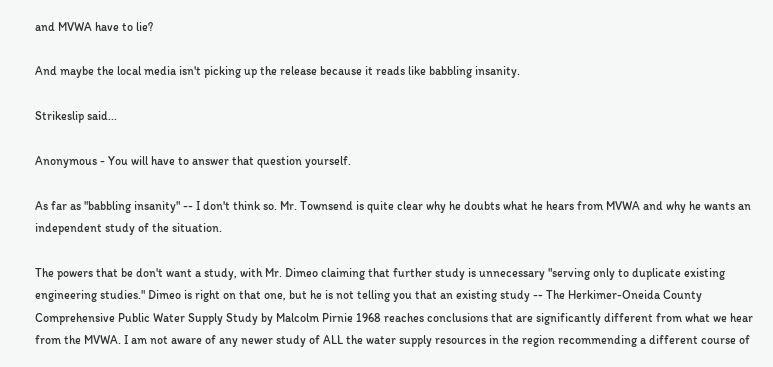and MVWA have to lie?

And maybe the local media isn't picking up the release because it reads like babbling insanity.

Strikeslip said...

Anonymous - You will have to answer that question yourself.

As far as "babbling insanity" -- I don't think so. Mr. Townsend is quite clear why he doubts what he hears from MVWA and why he wants an independent study of the situation.

The powers that be don't want a study, with Mr. Dimeo claiming that further study is unnecessary "serving only to duplicate existing engineering studies." Dimeo is right on that one, but he is not telling you that an existing study -- The Herkimer-Oneida County Comprehensive Public Water Supply Study by Malcolm Pirnie 1968 reaches conclusions that are significantly different from what we hear from the MVWA. I am not aware of any newer study of ALL the water supply resources in the region recommending a different course of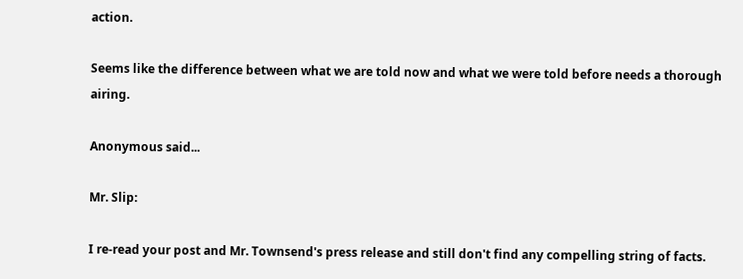action.

Seems like the difference between what we are told now and what we were told before needs a thorough airing.

Anonymous said...

Mr. Slip:

I re-read your post and Mr. Townsend's press release and still don't find any compelling string of facts.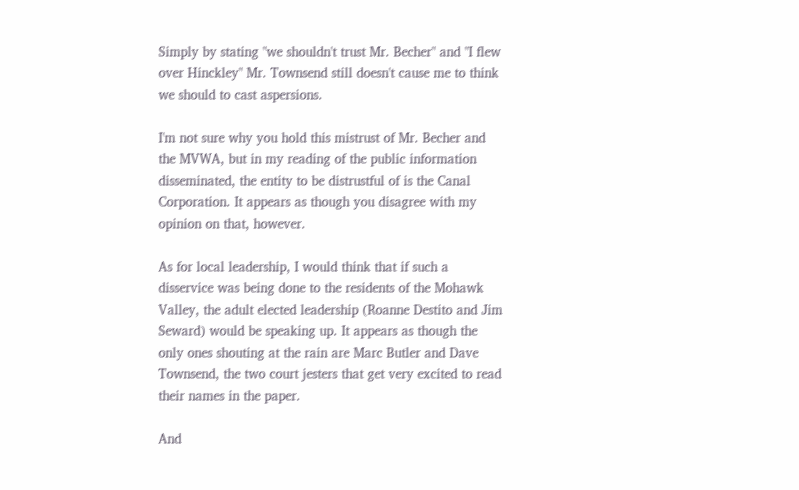Simply by stating "we shouldn't trust Mr. Becher" and "I flew over Hinckley" Mr. Townsend still doesn't cause me to think we should to cast aspersions.

I'm not sure why you hold this mistrust of Mr. Becher and the MVWA, but in my reading of the public information disseminated, the entity to be distrustful of is the Canal Corporation. It appears as though you disagree with my opinion on that, however.

As for local leadership, I would think that if such a disservice was being done to the residents of the Mohawk Valley, the adult elected leadership (Roanne Destito and Jim Seward) would be speaking up. It appears as though the only ones shouting at the rain are Marc Butler and Dave Townsend, the two court jesters that get very excited to read their names in the paper.

And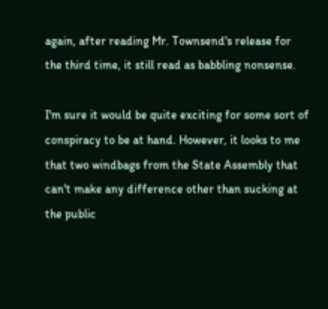again, after reading Mr. Townsend's release for the third time, it still read as babbling nonsense.

I'm sure it would be quite exciting for some sort of conspiracy to be at hand. However, it looks to me that two windbags from the State Assembly that can't make any difference other than sucking at the public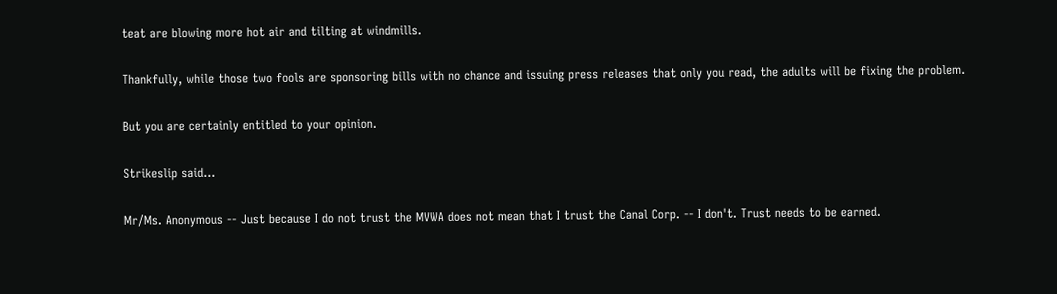teat are blowing more hot air and tilting at windmills.

Thankfully, while those two fools are sponsoring bills with no chance and issuing press releases that only you read, the adults will be fixing the problem.

But you are certainly entitled to your opinion.

Strikeslip said...

Mr/Ms. Anonymous -- Just because I do not trust the MVWA does not mean that I trust the Canal Corp. -- I don't. Trust needs to be earned.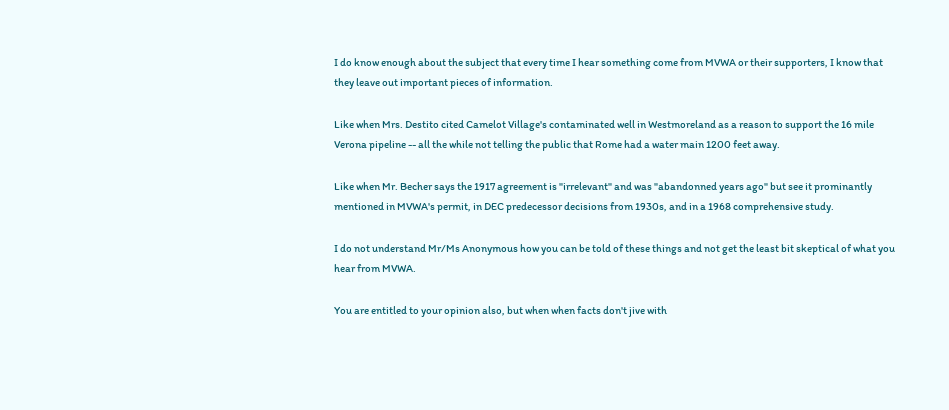I do know enough about the subject that every time I hear something come from MVWA or their supporters, I know that they leave out important pieces of information.

Like when Mrs. Destito cited Camelot Village's contaminated well in Westmoreland as a reason to support the 16 mile Verona pipeline -- all the while not telling the public that Rome had a water main 1200 feet away.

Like when Mr. Becher says the 1917 agreement is "irrelevant" and was "abandonned years ago" but see it prominantly mentioned in MVWA's permit, in DEC predecessor decisions from 1930s, and in a 1968 comprehensive study.

I do not understand Mr/Ms Anonymous how you can be told of these things and not get the least bit skeptical of what you hear from MVWA.

You are entitled to your opinion also, but when when facts don't jive with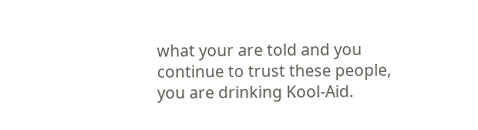what your are told and you continue to trust these people, you are drinking Kool-Aid.